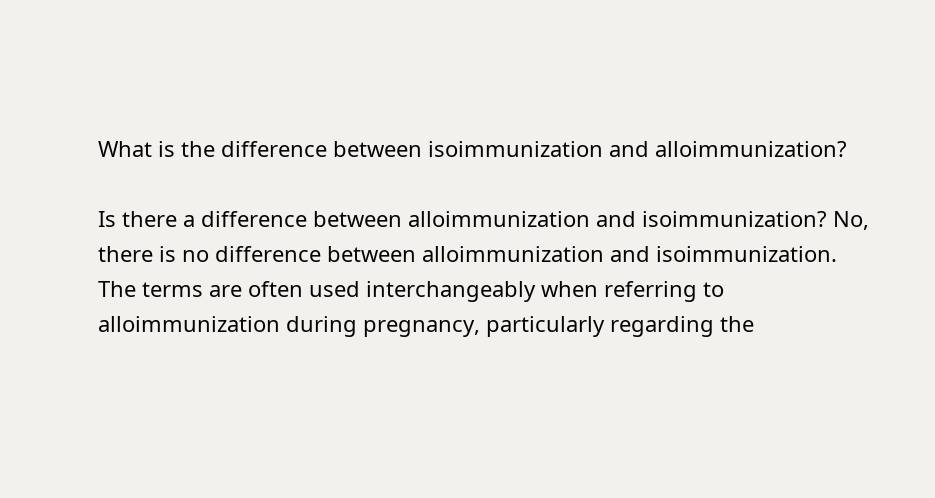What is the difference between isoimmunization and alloimmunization?

Is there a difference between alloimmunization and isoimmunization? No, there is no difference between alloimmunization and isoimmunization. The terms are often used interchangeably when referring to alloimmunization during pregnancy, particularly regarding the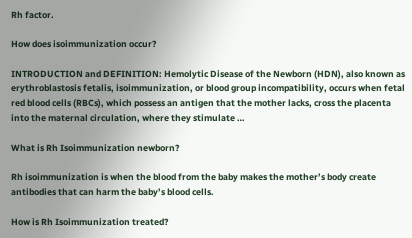Rh factor.

How does isoimmunization occur?

INTRODUCTION and DEFINITION: Hemolytic Disease of the Newborn (HDN), also known as erythroblastosis fetalis, isoimmunization, or blood group incompatibility, occurs when fetal red blood cells (RBCs), which possess an antigen that the mother lacks, cross the placenta into the maternal circulation, where they stimulate …

What is Rh Isoimmunization newborn?

Rh isoimmunization is when the blood from the baby makes the mother’s body create antibodies that can harm the baby’s blood cells.

How is Rh Isoimmunization treated?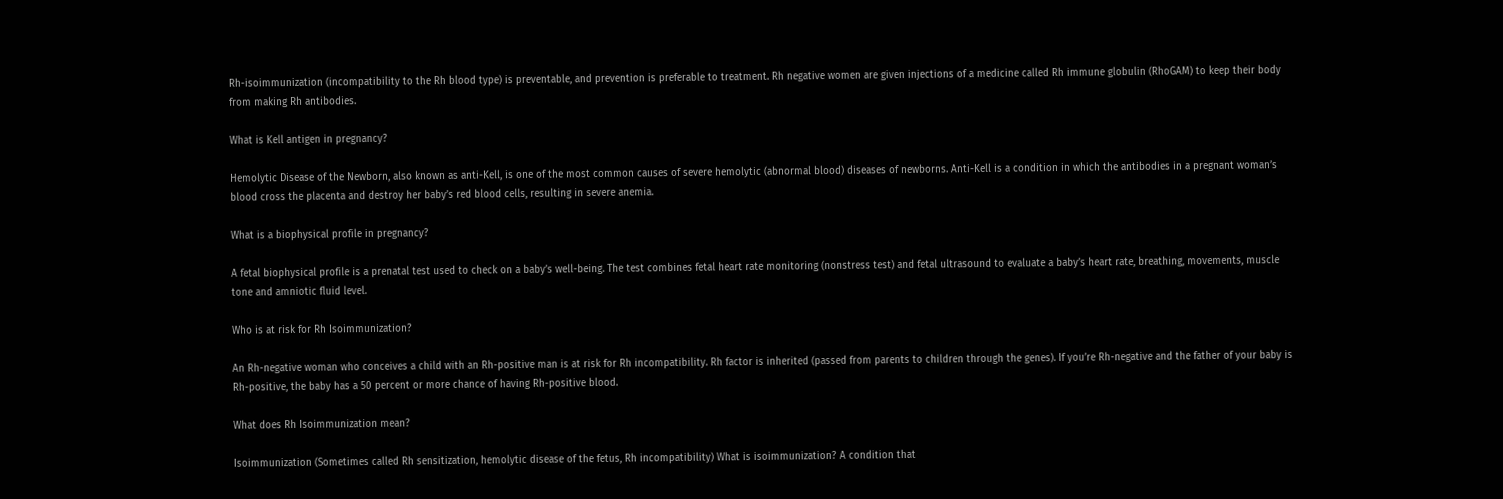Rh-isoimmunization (incompatibility to the Rh blood type) is preventable, and prevention is preferable to treatment. Rh negative women are given injections of a medicine called Rh immune globulin (RhoGAM) to keep their body from making Rh antibodies.

What is Kell antigen in pregnancy?

Hemolytic Disease of the Newborn, also known as anti-Kell, is one of the most common causes of severe hemolytic (abnormal blood) diseases of newborns. Anti-Kell is a condition in which the antibodies in a pregnant woman’s blood cross the placenta and destroy her baby’s red blood cells, resulting in severe anemia.

What is a biophysical profile in pregnancy?

A fetal biophysical profile is a prenatal test used to check on a baby’s well-being. The test combines fetal heart rate monitoring (nonstress test) and fetal ultrasound to evaluate a baby’s heart rate, breathing, movements, muscle tone and amniotic fluid level.

Who is at risk for Rh Isoimmunization?

An Rh-negative woman who conceives a child with an Rh-positive man is at risk for Rh incompatibility. Rh factor is inherited (passed from parents to children through the genes). If you’re Rh-negative and the father of your baby is Rh-positive, the baby has a 50 percent or more chance of having Rh-positive blood.

What does Rh Isoimmunization mean?

Isoimmunization (Sometimes called Rh sensitization, hemolytic disease of the fetus, Rh incompatibility) What is isoimmunization? A condition that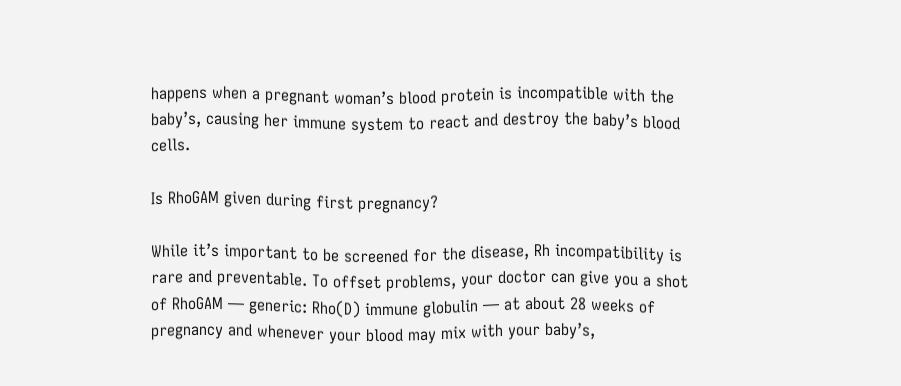happens when a pregnant woman’s blood protein is incompatible with the baby’s, causing her immune system to react and destroy the baby’s blood cells.

Is RhoGAM given during first pregnancy?

While it’s important to be screened for the disease, Rh incompatibility is rare and preventable. To offset problems, your doctor can give you a shot of RhoGAM — generic: Rho(D) immune globulin — at about 28 weeks of pregnancy and whenever your blood may mix with your baby’s,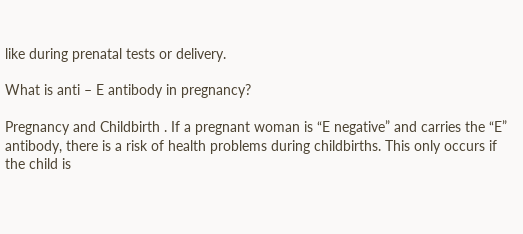like during prenatal tests or delivery.

What is anti – E antibody in pregnancy?

Pregnancy and Childbirth . If a pregnant woman is “E negative” and carries the “E” antibody, there is a risk of health problems during childbirths. This only occurs if the child is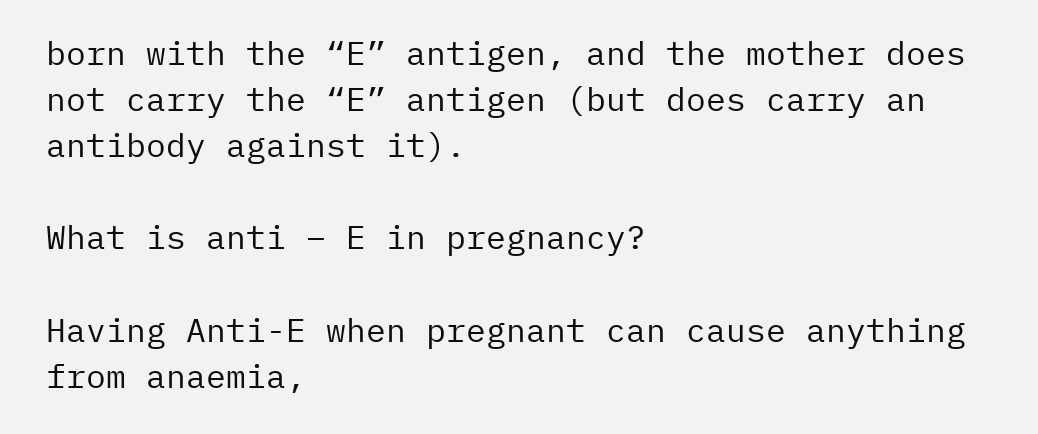born with the “E” antigen, and the mother does not carry the “E” antigen (but does carry an antibody against it).

What is anti – E in pregnancy?

Having Anti-E when pregnant can cause anything from anaemia,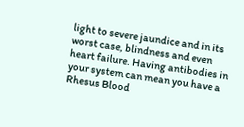light to severe jaundice and in its worst case, blindness and even heart failure. Having antibodies in your system can mean you have a Rhesus Blood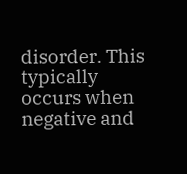disorder. This typically occurs when negative and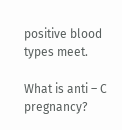positive blood types meet.

What is anti – C pregnancy?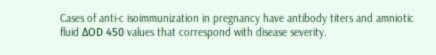Cases of anti-c isoimmunization in pregnancy have antibody titers and amniotic fluid ΔOD 450 values that correspond with disease severity.